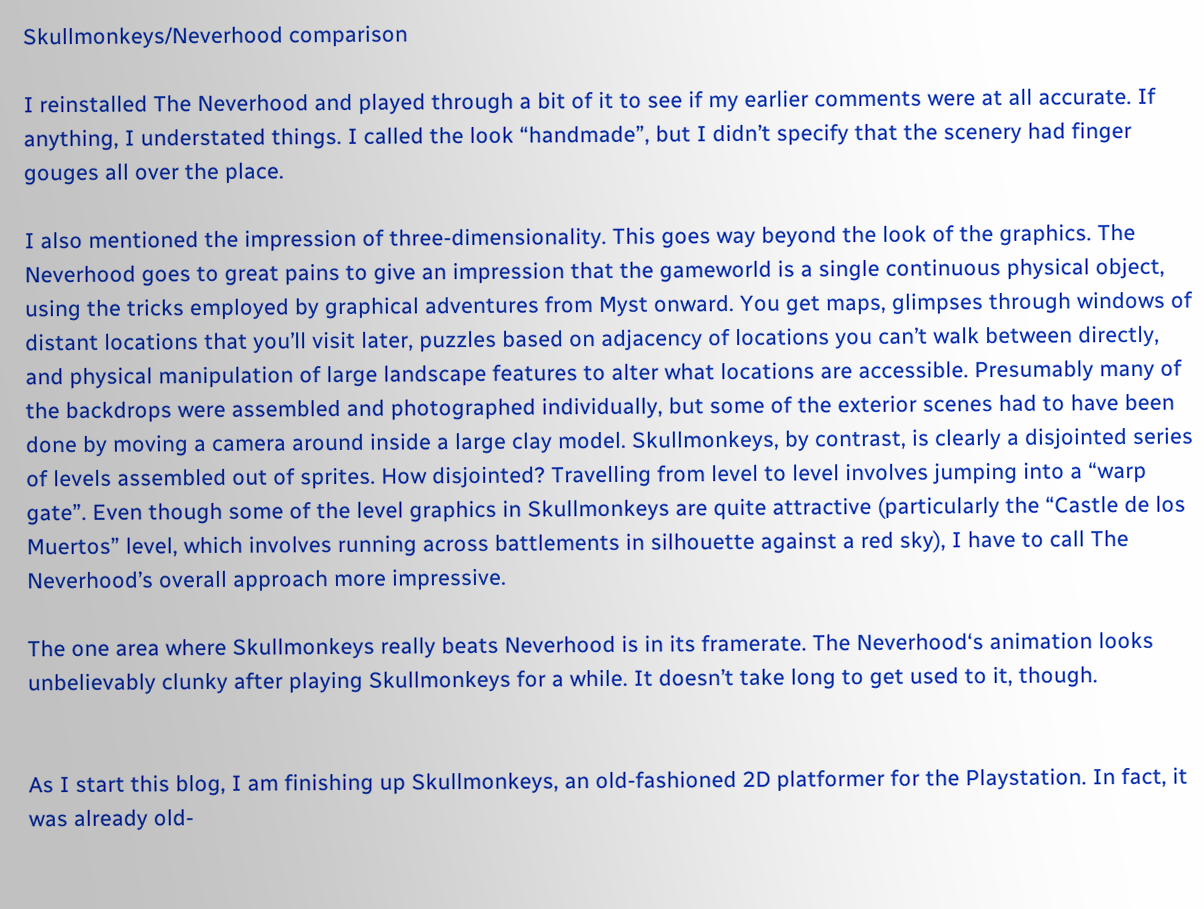Skullmonkeys/Neverhood comparison

I reinstalled The Neverhood and played through a bit of it to see if my earlier comments were at all accurate. If anything, I understated things. I called the look “handmade”, but I didn’t specify that the scenery had finger gouges all over the place.

I also mentioned the impression of three-dimensionality. This goes way beyond the look of the graphics. The Neverhood goes to great pains to give an impression that the gameworld is a single continuous physical object, using the tricks employed by graphical adventures from Myst onward. You get maps, glimpses through windows of distant locations that you’ll visit later, puzzles based on adjacency of locations you can’t walk between directly, and physical manipulation of large landscape features to alter what locations are accessible. Presumably many of the backdrops were assembled and photographed individually, but some of the exterior scenes had to have been done by moving a camera around inside a large clay model. Skullmonkeys, by contrast, is clearly a disjointed series of levels assembled out of sprites. How disjointed? Travelling from level to level involves jumping into a “warp gate”. Even though some of the level graphics in Skullmonkeys are quite attractive (particularly the “Castle de los Muertos” level, which involves running across battlements in silhouette against a red sky), I have to call The Neverhood’s overall approach more impressive.

The one area where Skullmonkeys really beats Neverhood is in its framerate. The Neverhood‘s animation looks unbelievably clunky after playing Skullmonkeys for a while. It doesn’t take long to get used to it, though.


As I start this blog, I am finishing up Skullmonkeys, an old-fashioned 2D platformer for the Playstation. In fact, it was already old-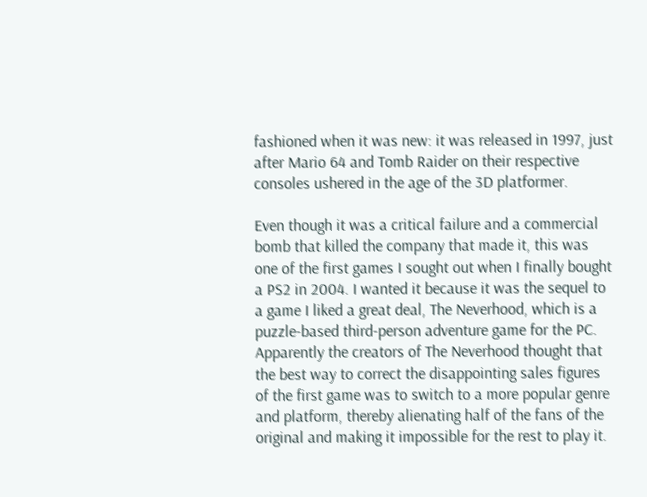fashioned when it was new: it was released in 1997, just after Mario 64 and Tomb Raider on their respective consoles ushered in the age of the 3D platformer.

Even though it was a critical failure and a commercial bomb that killed the company that made it, this was one of the first games I sought out when I finally bought a PS2 in 2004. I wanted it because it was the sequel to a game I liked a great deal, The Neverhood, which is a puzzle-based third-person adventure game for the PC. Apparently the creators of The Neverhood thought that the best way to correct the disappointing sales figures of the first game was to switch to a more popular genre and platform, thereby alienating half of the fans of the original and making it impossible for the rest to play it.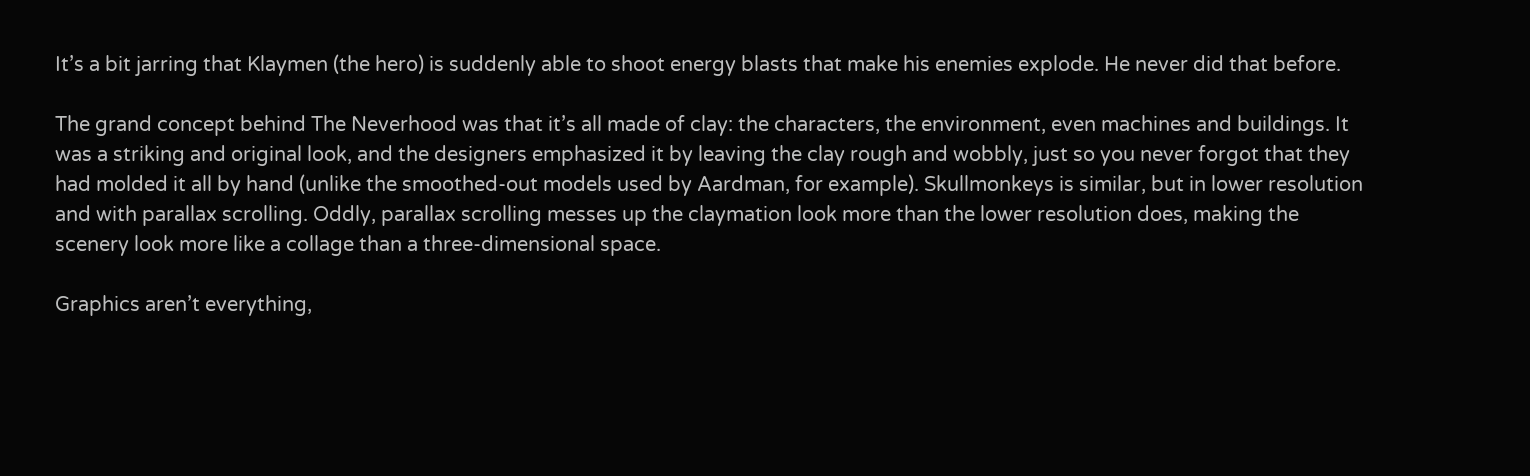It’s a bit jarring that Klaymen (the hero) is suddenly able to shoot energy blasts that make his enemies explode. He never did that before.

The grand concept behind The Neverhood was that it’s all made of clay: the characters, the environment, even machines and buildings. It was a striking and original look, and the designers emphasized it by leaving the clay rough and wobbly, just so you never forgot that they had molded it all by hand (unlike the smoothed-out models used by Aardman, for example). Skullmonkeys is similar, but in lower resolution and with parallax scrolling. Oddly, parallax scrolling messes up the claymation look more than the lower resolution does, making the scenery look more like a collage than a three-dimensional space.

Graphics aren’t everything,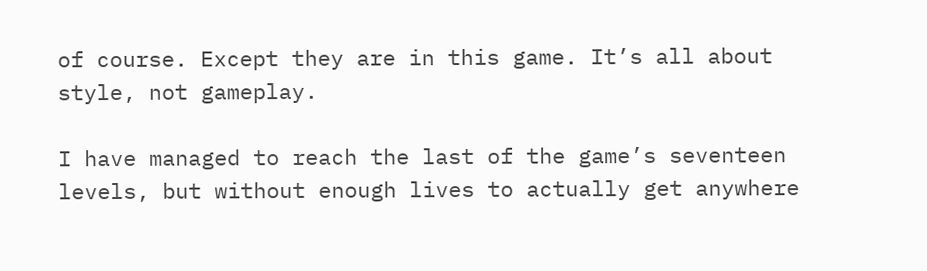of course. Except they are in this game. It’s all about style, not gameplay.

I have managed to reach the last of the game’s seventeen levels, but without enough lives to actually get anywhere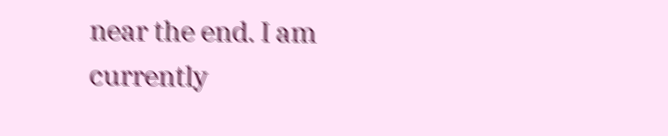near the end. I am currently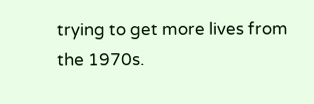trying to get more lives from the 1970s.